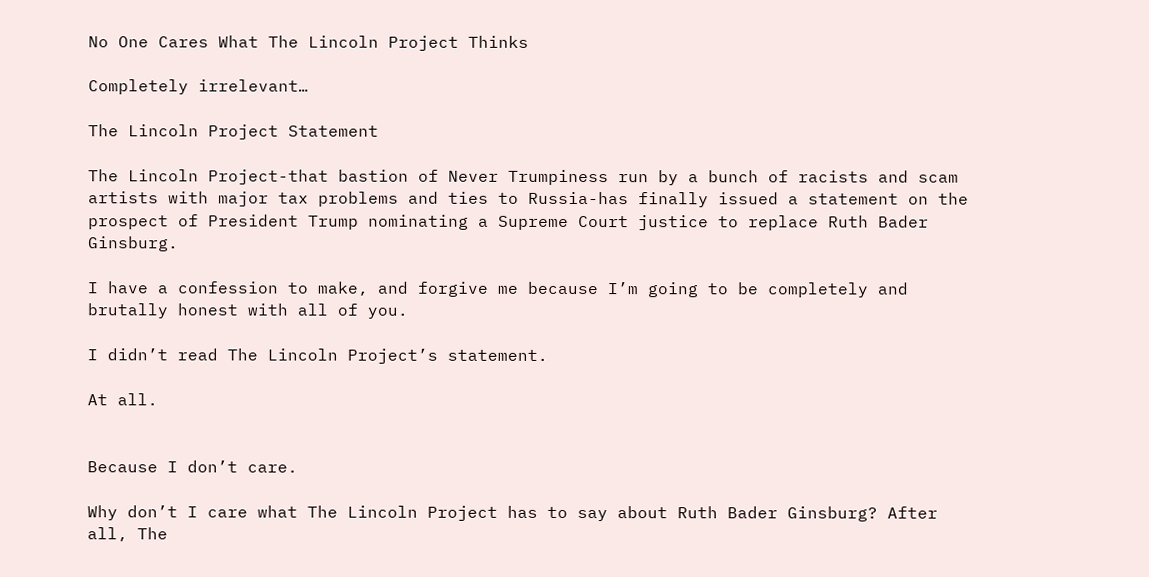No One Cares What The Lincoln Project Thinks

Completely irrelevant…

The Lincoln Project Statement

The Lincoln Project-that bastion of Never Trumpiness run by a bunch of racists and scam artists with major tax problems and ties to Russia-has finally issued a statement on the prospect of President Trump nominating a Supreme Court justice to replace Ruth Bader Ginsburg.

I have a confession to make, and forgive me because I’m going to be completely and brutally honest with all of you.

I didn’t read The Lincoln Project’s statement.

At all.


Because I don’t care.

Why don’t I care what The Lincoln Project has to say about Ruth Bader Ginsburg? After all, The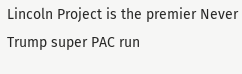Lincoln Project is the premier Never Trump super PAC run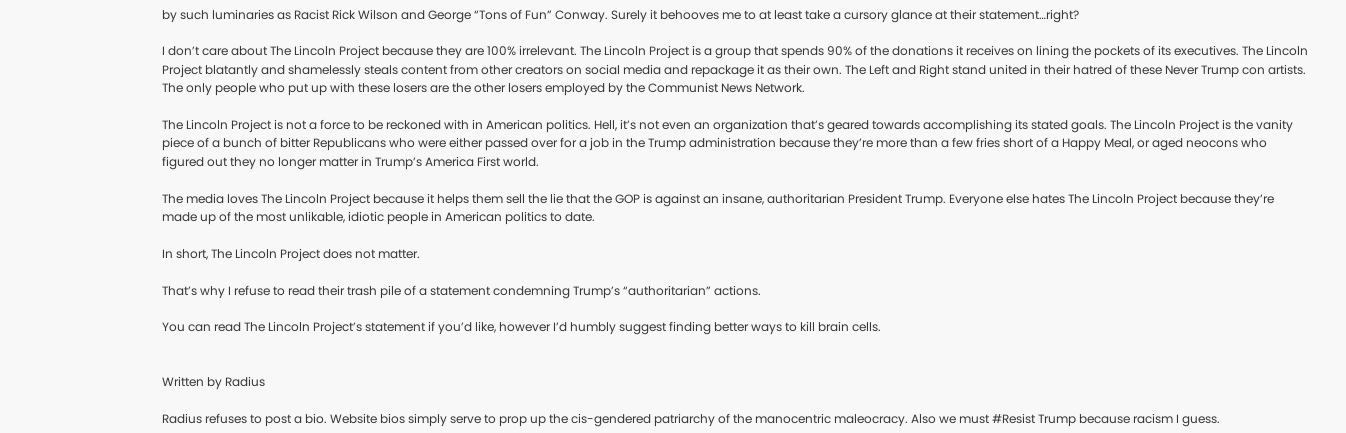by such luminaries as Racist Rick Wilson and George “Tons of Fun” Conway. Surely it behooves me to at least take a cursory glance at their statement…right?

I don’t care about The Lincoln Project because they are 100% irrelevant. The Lincoln Project is a group that spends 90% of the donations it receives on lining the pockets of its executives. The Lincoln Project blatantly and shamelessly steals content from other creators on social media and repackage it as their own. The Left and Right stand united in their hatred of these Never Trump con artists. The only people who put up with these losers are the other losers employed by the Communist News Network.

The Lincoln Project is not a force to be reckoned with in American politics. Hell, it’s not even an organization that’s geared towards accomplishing its stated goals. The Lincoln Project is the vanity piece of a bunch of bitter Republicans who were either passed over for a job in the Trump administration because they’re more than a few fries short of a Happy Meal, or aged neocons who figured out they no longer matter in Trump’s America First world.

The media loves The Lincoln Project because it helps them sell the lie that the GOP is against an insane, authoritarian President Trump. Everyone else hates The Lincoln Project because they’re made up of the most unlikable, idiotic people in American politics to date.

In short, The Lincoln Project does not matter.

That’s why I refuse to read their trash pile of a statement condemning Trump’s “authoritarian” actions.

You can read The Lincoln Project’s statement if you’d like, however I’d humbly suggest finding better ways to kill brain cells.


Written by Radius

Radius refuses to post a bio. Website bios simply serve to prop up the cis-gendered patriarchy of the manocentric maleocracy. Also we must #Resist Trump because racism I guess.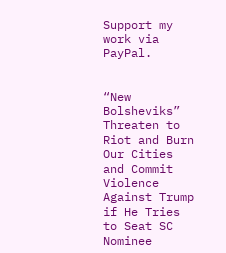Support my work via PayPal.


“New Bolsheviks” Threaten to Riot and Burn Our Cities and Commit Violence Against Trump if He Tries to Seat SC Nominee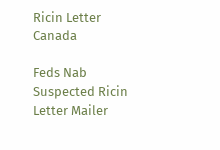Ricin Letter Canada

Feds Nab Suspected Ricin Letter Mailer